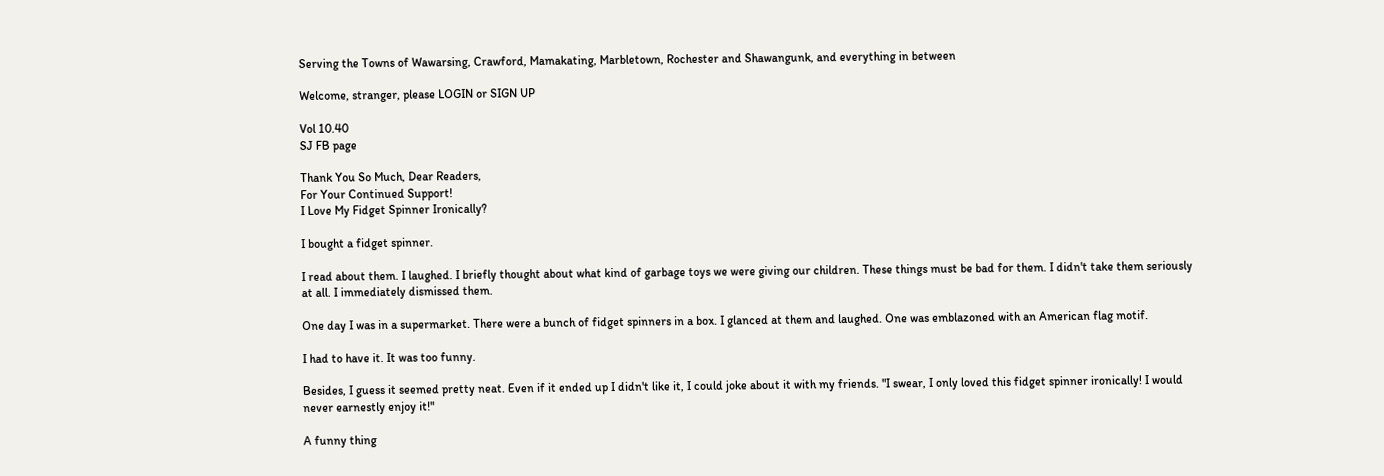Serving the Towns of Wawarsing, Crawford, Mamakating, Marbletown, Rochester and Shawangunk, and everything in between

Welcome, stranger, please LOGIN or SIGN UP

Vol 10.40
SJ FB page

Thank You So Much, Dear Readers,
For Your Continued Support!
I Love My Fidget Spinner Ironically?

I bought a fidget spinner.

I read about them. I laughed. I briefly thought about what kind of garbage toys we were giving our children. These things must be bad for them. I didn't take them seriously at all. I immediately dismissed them.

One day I was in a supermarket. There were a bunch of fidget spinners in a box. I glanced at them and laughed. One was emblazoned with an American flag motif.

I had to have it. It was too funny.

Besides, I guess it seemed pretty neat. Even if it ended up I didn't like it, I could joke about it with my friends. "I swear, I only loved this fidget spinner ironically! I would never earnestly enjoy it!"

A funny thing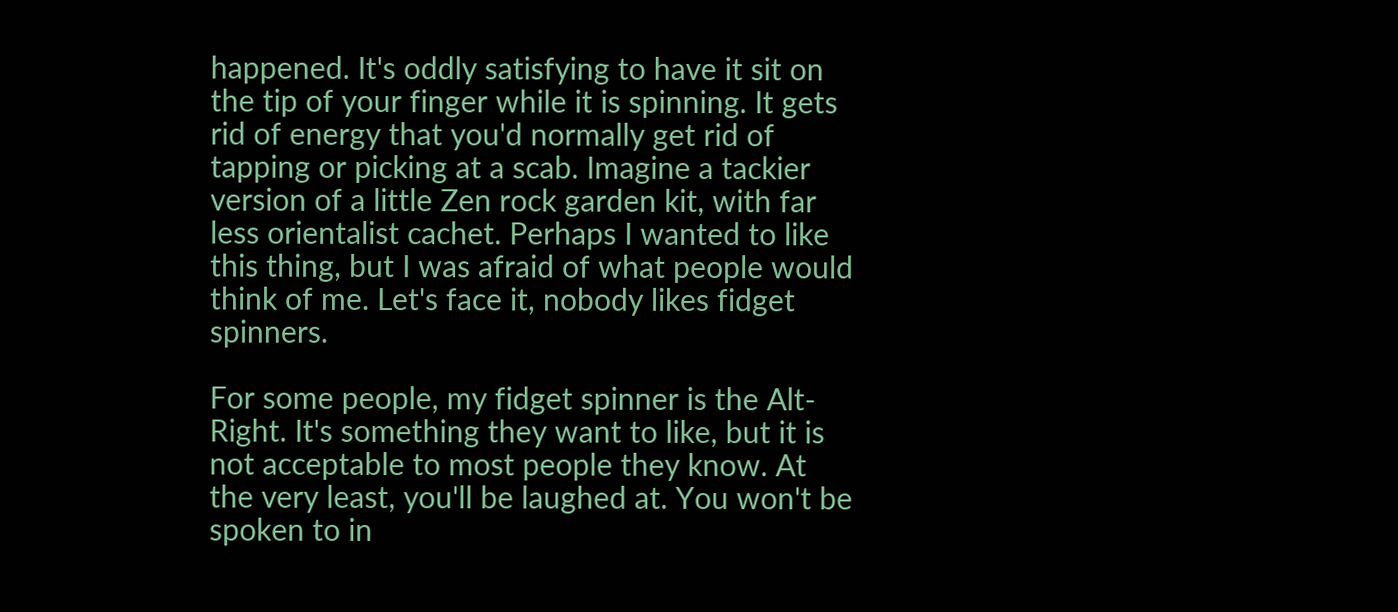happened. It's oddly satisfying to have it sit on the tip of your finger while it is spinning. It gets rid of energy that you'd normally get rid of tapping or picking at a scab. Imagine a tackier version of a little Zen rock garden kit, with far less orientalist cachet. Perhaps I wanted to like this thing, but I was afraid of what people would think of me. Let's face it, nobody likes fidget spinners.

For some people, my fidget spinner is the Alt-Right. It's something they want to like, but it is not acceptable to most people they know. At the very least, you'll be laughed at. You won't be spoken to in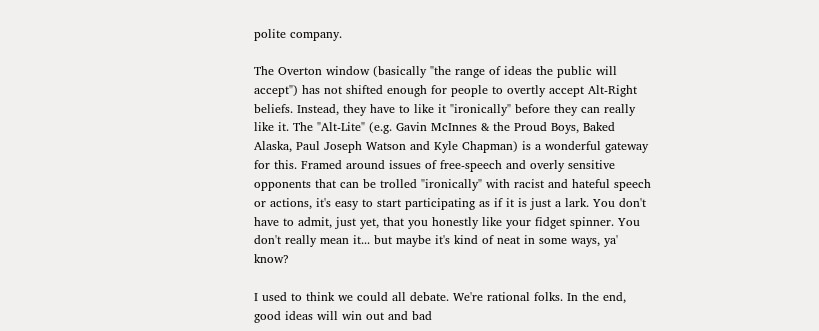polite company.

The Overton window (basically "the range of ideas the public will accept") has not shifted enough for people to overtly accept Alt-Right beliefs. Instead, they have to like it "ironically" before they can really like it. The "Alt-Lite" (e.g. Gavin McInnes & the Proud Boys, Baked Alaska, Paul Joseph Watson and Kyle Chapman) is a wonderful gateway for this. Framed around issues of free-speech and overly sensitive opponents that can be trolled "ironically" with racist and hateful speech or actions, it's easy to start participating as if it is just a lark. You don't have to admit, just yet, that you honestly like your fidget spinner. You don't really mean it... but maybe it's kind of neat in some ways, ya' know?

I used to think we could all debate. We're rational folks. In the end, good ideas will win out and bad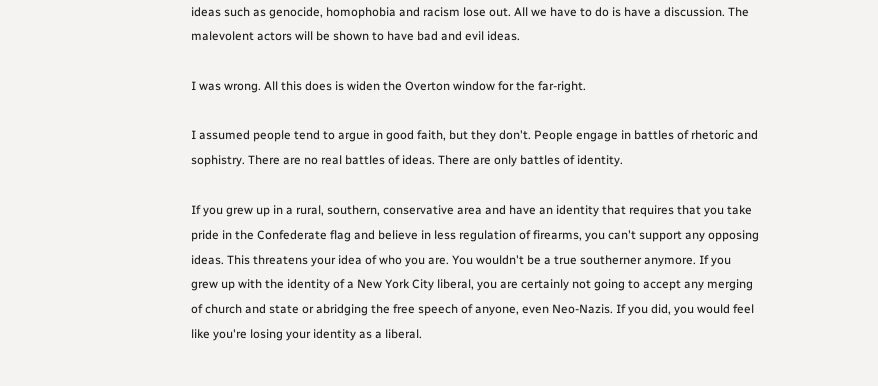ideas such as genocide, homophobia and racism lose out. All we have to do is have a discussion. The malevolent actors will be shown to have bad and evil ideas.

I was wrong. All this does is widen the Overton window for the far-right.

I assumed people tend to argue in good faith, but they don't. People engage in battles of rhetoric and sophistry. There are no real battles of ideas. There are only battles of identity.

If you grew up in a rural, southern, conservative area and have an identity that requires that you take pride in the Confederate flag and believe in less regulation of firearms, you can't support any opposing ideas. This threatens your idea of who you are. You wouldn't be a true southerner anymore. If you grew up with the identity of a New York City liberal, you are certainly not going to accept any merging of church and state or abridging the free speech of anyone, even Neo-Nazis. If you did, you would feel like you're losing your identity as a liberal.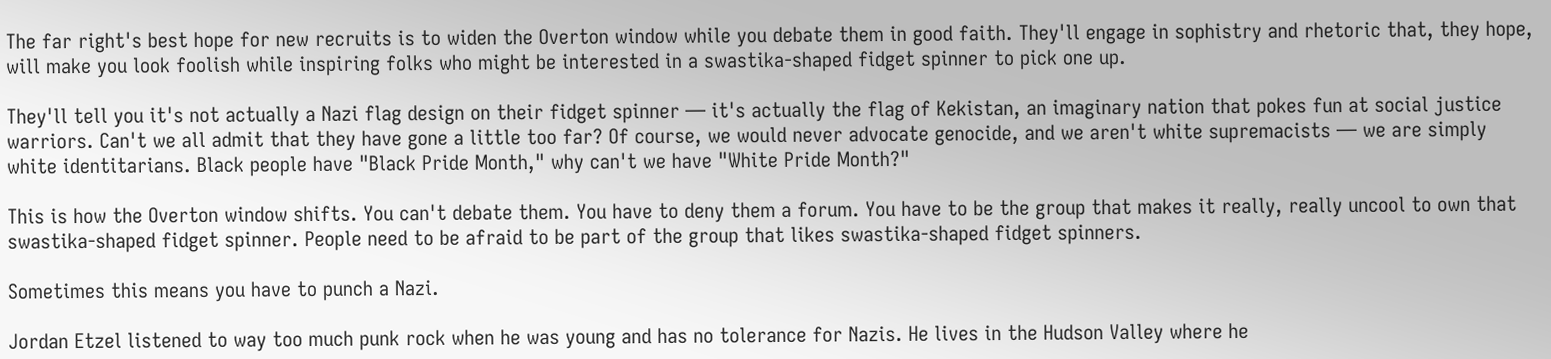The far right's best hope for new recruits is to widen the Overton window while you debate them in good faith. They'll engage in sophistry and rhetoric that, they hope, will make you look foolish while inspiring folks who might be interested in a swastika-shaped fidget spinner to pick one up.

They'll tell you it's not actually a Nazi flag design on their fidget spinner — it's actually the flag of Kekistan, an imaginary nation that pokes fun at social justice warriors. Can't we all admit that they have gone a little too far? Of course, we would never advocate genocide, and we aren't white supremacists — we are simply white identitarians. Black people have "Black Pride Month," why can't we have "White Pride Month?"

This is how the Overton window shifts. You can't debate them. You have to deny them a forum. You have to be the group that makes it really, really uncool to own that swastika-shaped fidget spinner. People need to be afraid to be part of the group that likes swastika-shaped fidget spinners.

Sometimes this means you have to punch a Nazi.

Jordan Etzel listened to way too much punk rock when he was young and has no tolerance for Nazis. He lives in the Hudson Valley where he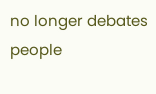no longer debates people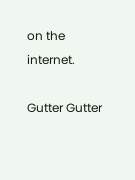on the internet.

Gutter Gutter